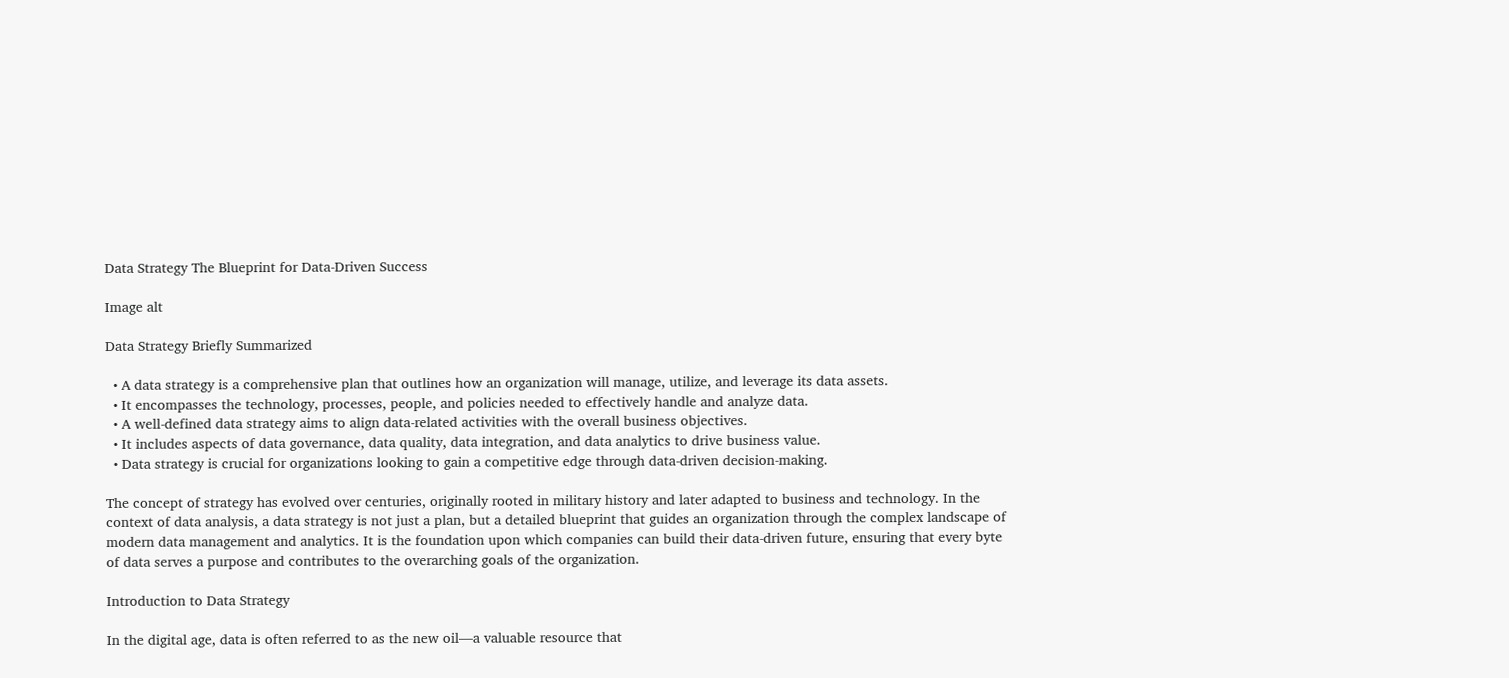Data Strategy The Blueprint for Data-Driven Success

Image alt

Data Strategy Briefly Summarized

  • A data strategy is a comprehensive plan that outlines how an organization will manage, utilize, and leverage its data assets.
  • It encompasses the technology, processes, people, and policies needed to effectively handle and analyze data.
  • A well-defined data strategy aims to align data-related activities with the overall business objectives.
  • It includes aspects of data governance, data quality, data integration, and data analytics to drive business value.
  • Data strategy is crucial for organizations looking to gain a competitive edge through data-driven decision-making.

The concept of strategy has evolved over centuries, originally rooted in military history and later adapted to business and technology. In the context of data analysis, a data strategy is not just a plan, but a detailed blueprint that guides an organization through the complex landscape of modern data management and analytics. It is the foundation upon which companies can build their data-driven future, ensuring that every byte of data serves a purpose and contributes to the overarching goals of the organization.

Introduction to Data Strategy

In the digital age, data is often referred to as the new oil—a valuable resource that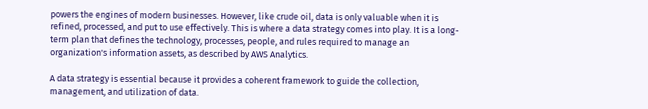powers the engines of modern businesses. However, like crude oil, data is only valuable when it is refined, processed, and put to use effectively. This is where a data strategy comes into play. It is a long-term plan that defines the technology, processes, people, and rules required to manage an organization's information assets, as described by AWS Analytics.

A data strategy is essential because it provides a coherent framework to guide the collection, management, and utilization of data.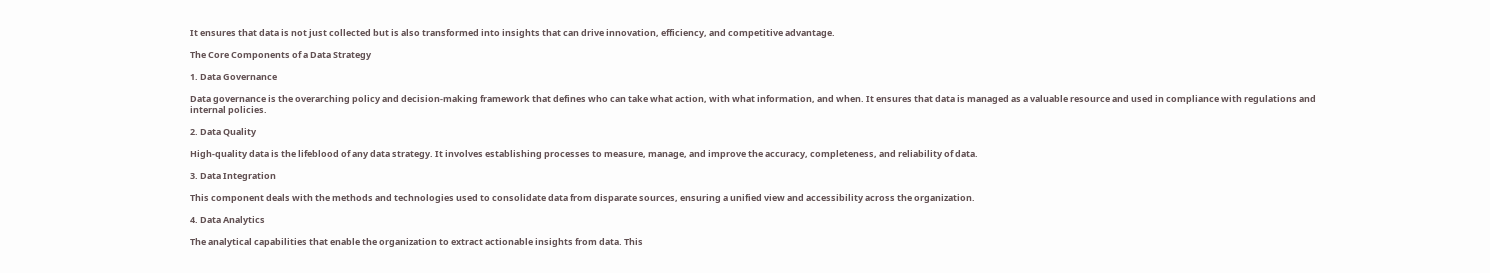It ensures that data is not just collected but is also transformed into insights that can drive innovation, efficiency, and competitive advantage.

The Core Components of a Data Strategy

1. Data Governance

Data governance is the overarching policy and decision-making framework that defines who can take what action, with what information, and when. It ensures that data is managed as a valuable resource and used in compliance with regulations and internal policies.

2. Data Quality

High-quality data is the lifeblood of any data strategy. It involves establishing processes to measure, manage, and improve the accuracy, completeness, and reliability of data.

3. Data Integration

This component deals with the methods and technologies used to consolidate data from disparate sources, ensuring a unified view and accessibility across the organization.

4. Data Analytics

The analytical capabilities that enable the organization to extract actionable insights from data. This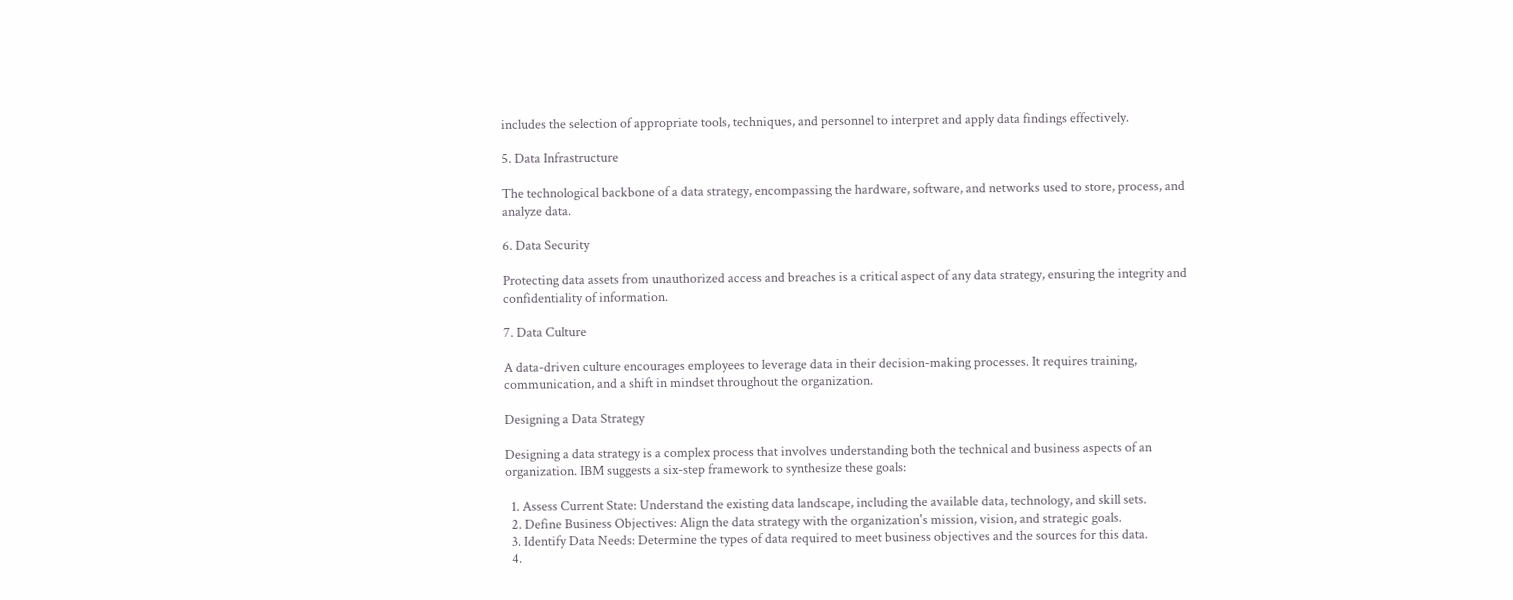includes the selection of appropriate tools, techniques, and personnel to interpret and apply data findings effectively.

5. Data Infrastructure

The technological backbone of a data strategy, encompassing the hardware, software, and networks used to store, process, and analyze data.

6. Data Security

Protecting data assets from unauthorized access and breaches is a critical aspect of any data strategy, ensuring the integrity and confidentiality of information.

7. Data Culture

A data-driven culture encourages employees to leverage data in their decision-making processes. It requires training, communication, and a shift in mindset throughout the organization.

Designing a Data Strategy

Designing a data strategy is a complex process that involves understanding both the technical and business aspects of an organization. IBM suggests a six-step framework to synthesize these goals:

  1. Assess Current State: Understand the existing data landscape, including the available data, technology, and skill sets.
  2. Define Business Objectives: Align the data strategy with the organization's mission, vision, and strategic goals.
  3. Identify Data Needs: Determine the types of data required to meet business objectives and the sources for this data.
  4.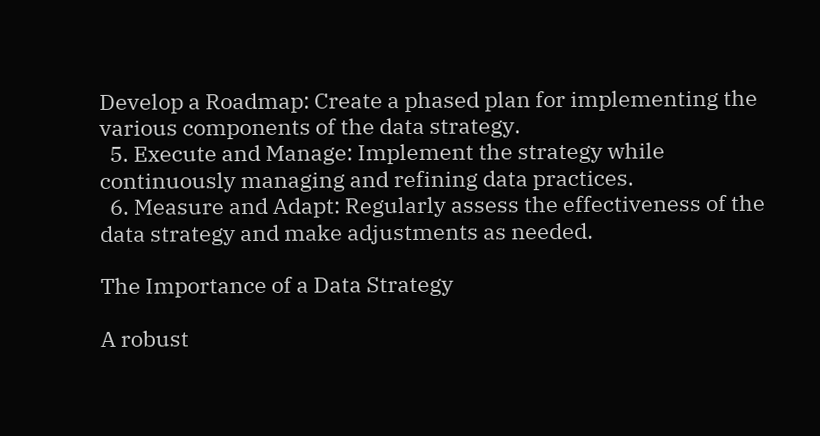Develop a Roadmap: Create a phased plan for implementing the various components of the data strategy.
  5. Execute and Manage: Implement the strategy while continuously managing and refining data practices.
  6. Measure and Adapt: Regularly assess the effectiveness of the data strategy and make adjustments as needed.

The Importance of a Data Strategy

A robust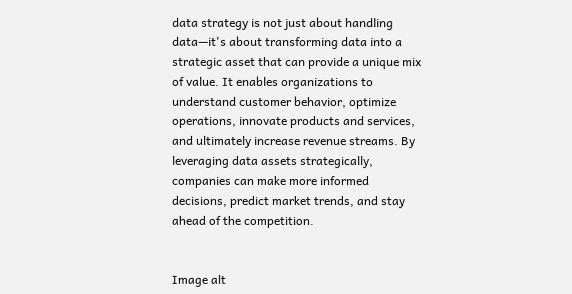data strategy is not just about handling data—it's about transforming data into a strategic asset that can provide a unique mix of value. It enables organizations to understand customer behavior, optimize operations, innovate products and services, and ultimately increase revenue streams. By leveraging data assets strategically, companies can make more informed decisions, predict market trends, and stay ahead of the competition.


Image alt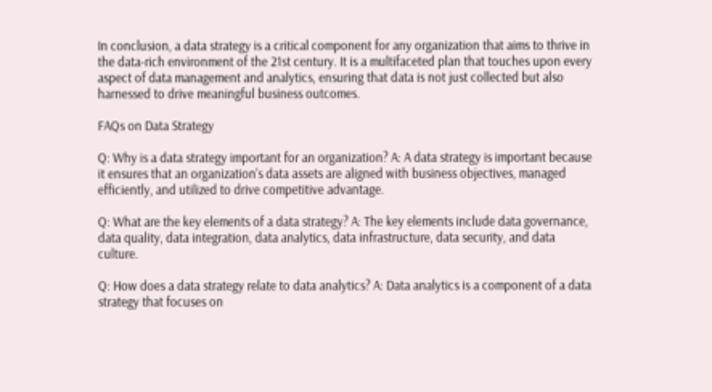In conclusion, a data strategy is a critical component for any organization that aims to thrive in the data-rich environment of the 21st century. It is a multifaceted plan that touches upon every aspect of data management and analytics, ensuring that data is not just collected but also harnessed to drive meaningful business outcomes.

FAQs on Data Strategy

Q: Why is a data strategy important for an organization? A: A data strategy is important because it ensures that an organization's data assets are aligned with business objectives, managed efficiently, and utilized to drive competitive advantage.

Q: What are the key elements of a data strategy? A: The key elements include data governance, data quality, data integration, data analytics, data infrastructure, data security, and data culture.

Q: How does a data strategy relate to data analytics? A: Data analytics is a component of a data strategy that focuses on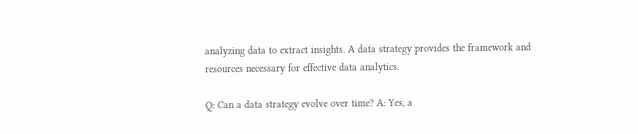analyzing data to extract insights. A data strategy provides the framework and resources necessary for effective data analytics.

Q: Can a data strategy evolve over time? A: Yes, a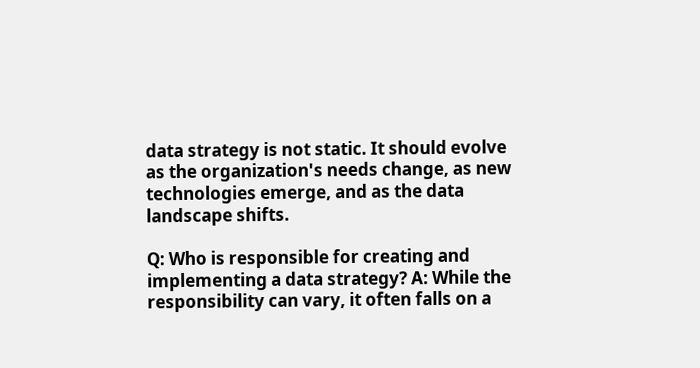data strategy is not static. It should evolve as the organization's needs change, as new technologies emerge, and as the data landscape shifts.

Q: Who is responsible for creating and implementing a data strategy? A: While the responsibility can vary, it often falls on a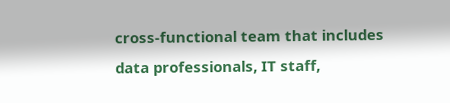cross-functional team that includes data professionals, IT staff,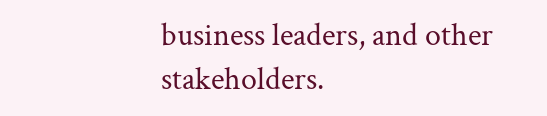business leaders, and other stakeholders.